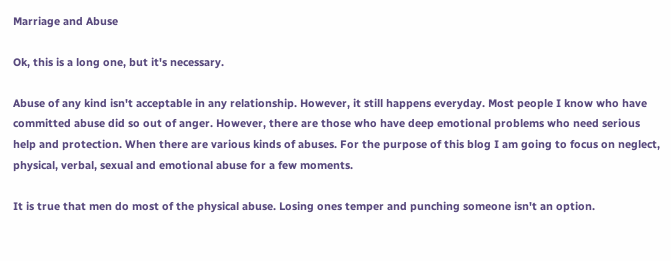Marriage and Abuse

Ok, this is a long one, but it's necessary.

Abuse of any kind isn't acceptable in any relationship. However, it still happens everyday. Most people I know who have committed abuse did so out of anger. However, there are those who have deep emotional problems who need serious help and protection. When there are various kinds of abuses. For the purpose of this blog I am going to focus on neglect, physical, verbal, sexual and emotional abuse for a few moments.

It is true that men do most of the physical abuse. Losing ones temper and punching someone isn't an option.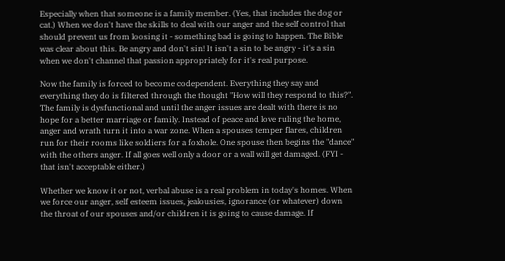Especially when that someone is a family member. (Yes, that includes the dog or cat.) When we don't have the skills to deal with our anger and the self control that should prevent us from loosing it - something bad is going to happen. The Bible was clear about this. Be angry and don't sin! It isn't a sin to be angry - it's a sin when we don't channel that passion appropriately for it's real purpose.

Now the family is forced to become codependent. Everything they say and everything they do is filtered through the thought "How will they respond to this?". The family is dysfunctional and until the anger issues are dealt with there is no hope for a better marriage or family. Instead of peace and love ruling the home, anger and wrath turn it into a war zone. When a spouses temper flares, children run for their rooms like soldiers for a foxhole. One spouse then begins the "dance" with the others anger. If all goes well only a door or a wall will get damaged. (FYI - that isn't acceptable either.)

Whether we know it or not, verbal abuse is a real problem in today's homes. When we force our anger, self esteem issues, jealousies, ignorance (or whatever) down the throat of our spouses and/or children it is going to cause damage. If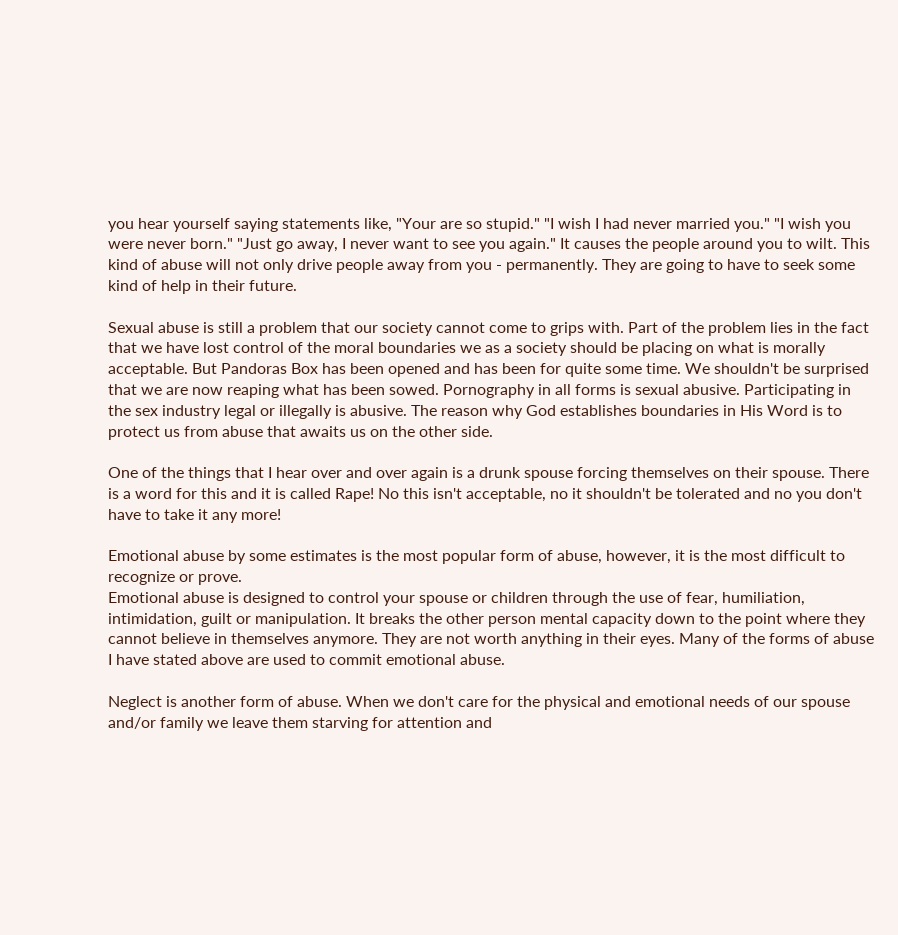you hear yourself saying statements like, "Your are so stupid." "I wish I had never married you." "I wish you were never born." "Just go away, I never want to see you again." It causes the people around you to wilt. This kind of abuse will not only drive people away from you - permanently. They are going to have to seek some kind of help in their future.

Sexual abuse is still a problem that our society cannot come to grips with. Part of the problem lies in the fact that we have lost control of the moral boundaries we as a society should be placing on what is morally acceptable. But Pandoras Box has been opened and has been for quite some time. We shouldn't be surprised that we are now reaping what has been sowed. Pornography in all forms is sexual abusive. Participating in the sex industry legal or illegally is abusive. The reason why God establishes boundaries in His Word is to protect us from abuse that awaits us on the other side.

One of the things that I hear over and over again is a drunk spouse forcing themselves on their spouse. There is a word for this and it is called Rape! No this isn't acceptable, no it shouldn't be tolerated and no you don't have to take it any more!

Emotional abuse by some estimates is the most popular form of abuse, however, it is the most difficult to recognize or prove.
Emotional abuse is designed to control your spouse or children through the use of fear, humiliation, intimidation, guilt or manipulation. It breaks the other person mental capacity down to the point where they cannot believe in themselves anymore. They are not worth anything in their eyes. Many of the forms of abuse I have stated above are used to commit emotional abuse.

Neglect is another form of abuse. When we don't care for the physical and emotional needs of our spouse and/or family we leave them starving for attention and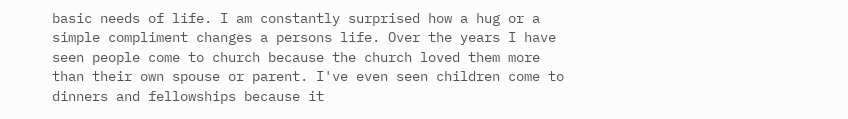basic needs of life. I am constantly surprised how a hug or a simple compliment changes a persons life. Over the years I have seen people come to church because the church loved them more than their own spouse or parent. I've even seen children come to dinners and fellowships because it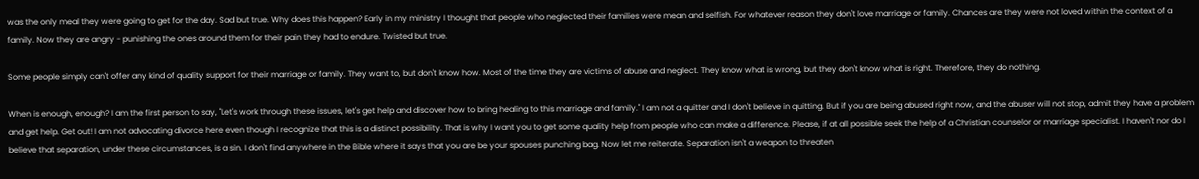was the only meal they were going to get for the day. Sad but true. Why does this happen? Early in my ministry I thought that people who neglected their families were mean and selfish. For whatever reason they don't love marriage or family. Chances are they were not loved within the context of a family. Now they are angry - punishing the ones around them for their pain they had to endure. Twisted but true.

Some people simply can't offer any kind of quality support for their marriage or family. They want to, but don't know how. Most of the time they are victims of abuse and neglect. They know what is wrong, but they don't know what is right. Therefore, they do nothing.

When is enough, enough? I am the first person to say, "Let's work through these issues, let's get help and discover how to bring healing to this marriage and family." I am not a quitter and I don't believe in quitting. But if you are being abused right now, and the abuser will not stop, admit they have a problem and get help. Get out! I am not advocating divorce here even though I recognize that this is a distinct possibility. That is why I want you to get some quality help from people who can make a difference. Please, if at all possible seek the help of a Christian counselor or marriage specialist. I haven't nor do I believe that separation, under these circumstances, is a sin. I don't find anywhere in the Bible where it says that you are be your spouses punching bag. Now let me reiterate. Separation isn't a weapon to threaten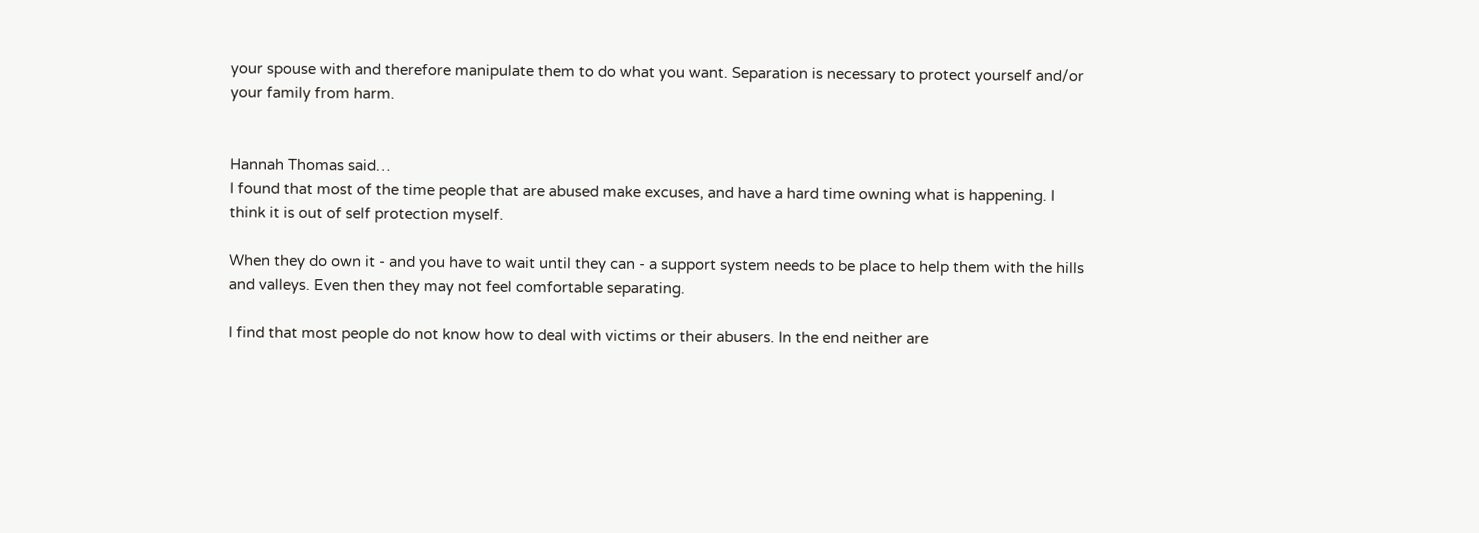your spouse with and therefore manipulate them to do what you want. Separation is necessary to protect yourself and/or your family from harm.


Hannah Thomas said…
I found that most of the time people that are abused make excuses, and have a hard time owning what is happening. I think it is out of self protection myself.

When they do own it - and you have to wait until they can - a support system needs to be place to help them with the hills and valleys. Even then they may not feel comfortable separating.

I find that most people do not know how to deal with victims or their abusers. In the end neither are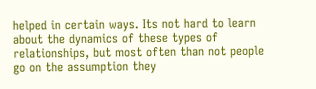helped in certain ways. Its not hard to learn about the dynamics of these types of relationships, but most often than not people go on the assumption they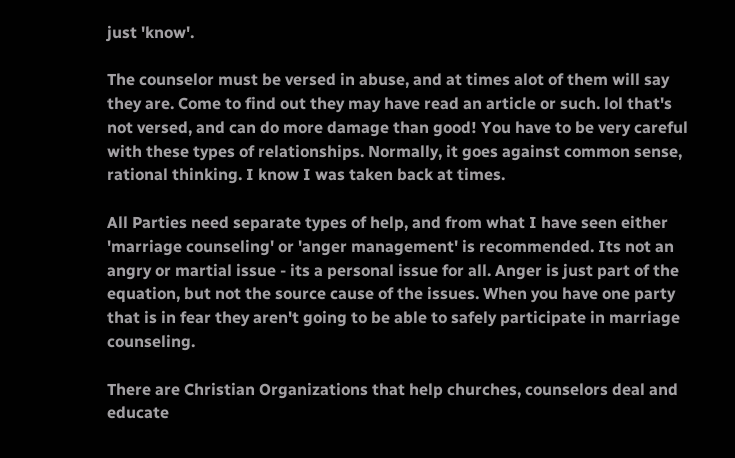just 'know'.

The counselor must be versed in abuse, and at times alot of them will say they are. Come to find out they may have read an article or such. lol that's not versed, and can do more damage than good! You have to be very careful with these types of relationships. Normally, it goes against common sense, rational thinking. I know I was taken back at times.

All Parties need separate types of help, and from what I have seen either 'marriage counseling' or 'anger management' is recommended. Its not an angry or martial issue - its a personal issue for all. Anger is just part of the equation, but not the source cause of the issues. When you have one party that is in fear they aren't going to be able to safely participate in marriage counseling.

There are Christian Organizations that help churches, counselors deal and educate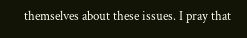themselves about these issues. I pray that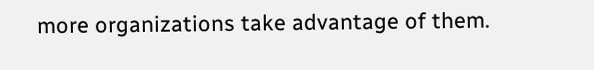more organizations take advantage of them.